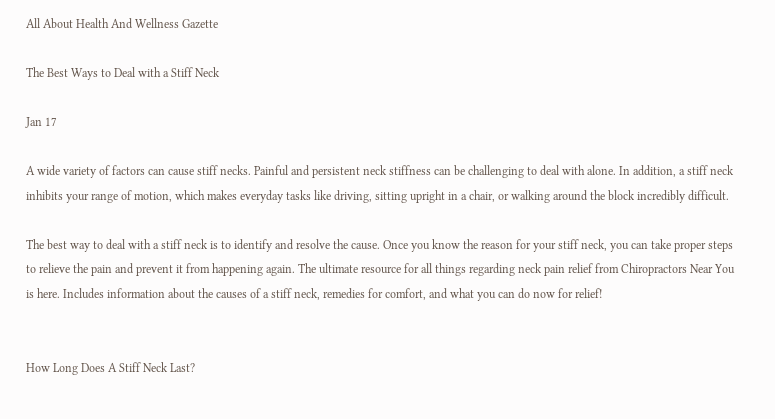All About Health And Wellness Gazette

The Best Ways to Deal with a Stiff Neck

Jan 17

A wide variety of factors can cause stiff necks. Painful and persistent neck stiffness can be challenging to deal with alone. In addition, a stiff neck inhibits your range of motion, which makes everyday tasks like driving, sitting upright in a chair, or walking around the block incredibly difficult.

The best way to deal with a stiff neck is to identify and resolve the cause. Once you know the reason for your stiff neck, you can take proper steps to relieve the pain and prevent it from happening again. The ultimate resource for all things regarding neck pain relief from Chiropractors Near You is here. Includes information about the causes of a stiff neck, remedies for comfort, and what you can do now for relief!


How Long Does A Stiff Neck Last?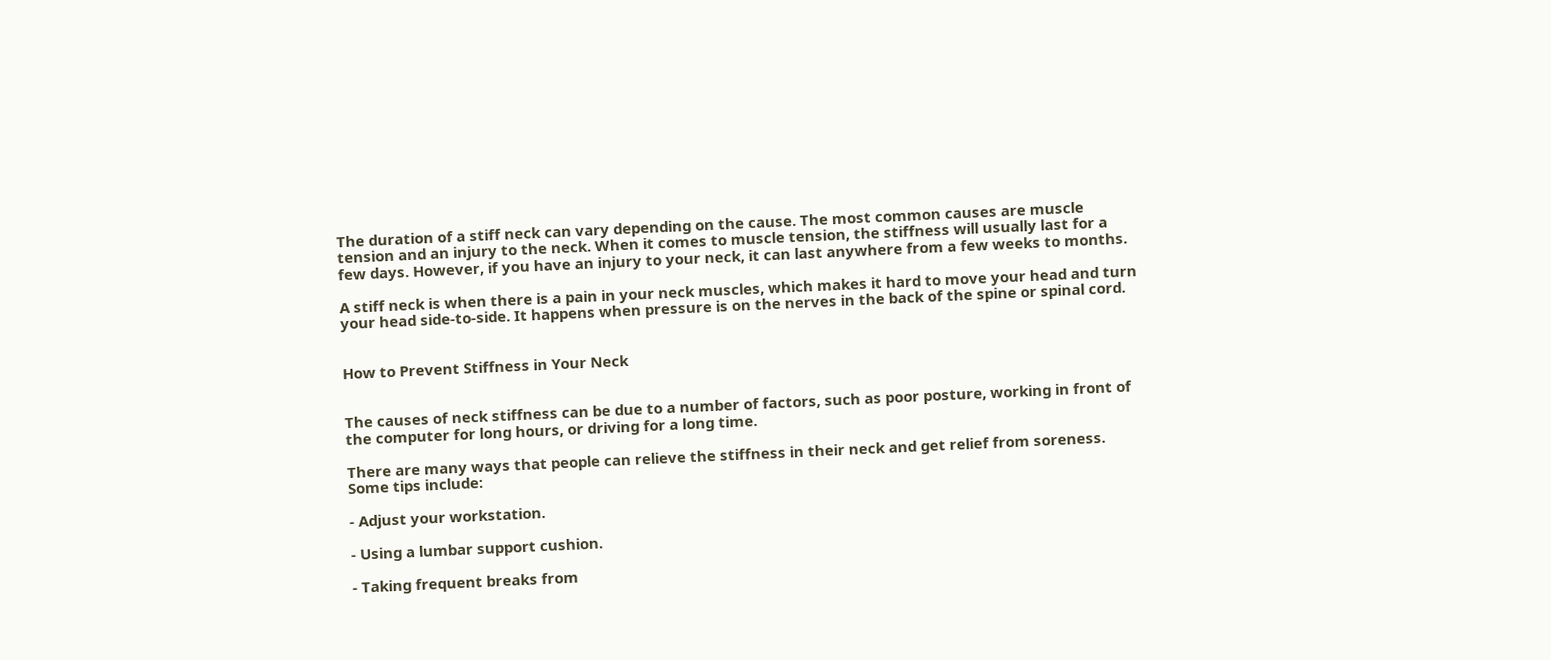The duration of a stiff neck can vary depending on the cause. The most common causes are muscle tension and an injury to the neck. When it comes to muscle tension, the stiffness will usually last for a few days. However, if you have an injury to your neck, it can last anywhere from a few weeks to months.

A stiff neck is when there is a pain in your neck muscles, which makes it hard to move your head and turn your head side-to-side. It happens when pressure is on the nerves in the back of the spine or spinal cord.


How to Prevent Stiffness in Your Neck


The causes of neck stiffness can be due to a number of factors, such as poor posture, working in front of the computer for long hours, or driving for a long time.

There are many ways that people can relieve the stiffness in their neck and get relief from soreness. Some tips include:

- Adjust your workstation.

- Using a lumbar support cushion.

- Taking frequent breaks from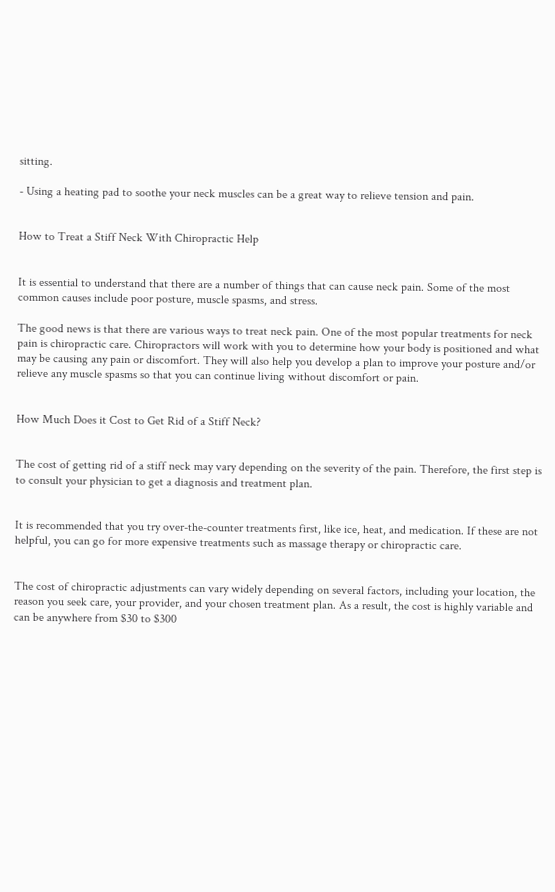sitting.

- Using a heating pad to soothe your neck muscles can be a great way to relieve tension and pain.


How to Treat a Stiff Neck With Chiropractic Help


It is essential to understand that there are a number of things that can cause neck pain. Some of the most common causes include poor posture, muscle spasms, and stress.

The good news is that there are various ways to treat neck pain. One of the most popular treatments for neck pain is chiropractic care. Chiropractors will work with you to determine how your body is positioned and what may be causing any pain or discomfort. They will also help you develop a plan to improve your posture and/or relieve any muscle spasms so that you can continue living without discomfort or pain.


How Much Does it Cost to Get Rid of a Stiff Neck?


The cost of getting rid of a stiff neck may vary depending on the severity of the pain. Therefore, the first step is to consult your physician to get a diagnosis and treatment plan.


It is recommended that you try over-the-counter treatments first, like ice, heat, and medication. If these are not helpful, you can go for more expensive treatments such as massage therapy or chiropractic care.


The cost of chiropractic adjustments can vary widely depending on several factors, including your location, the reason you seek care, your provider, and your chosen treatment plan. As a result, the cost is highly variable and can be anywhere from $30 to $300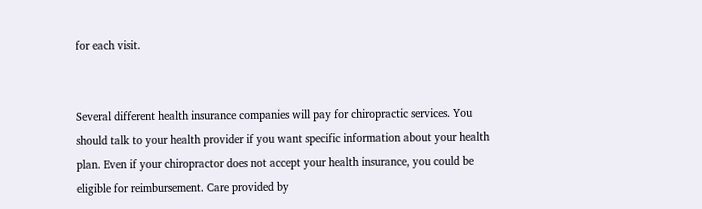for each visit.


Several different health insurance companies will pay for chiropractic services. You should talk to your health provider if you want specific information about your health plan. Even if your chiropractor does not accept your health insurance, you could be eligible for reimbursement. Care provided by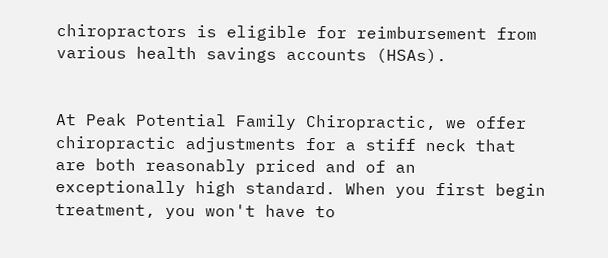chiropractors is eligible for reimbursement from various health savings accounts (HSAs).


At Peak Potential Family Chiropractic, we offer chiropractic adjustments for a stiff neck that are both reasonably priced and of an exceptionally high standard. When you first begin treatment, you won't have to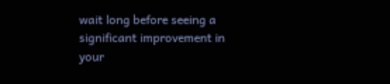wait long before seeing a significant improvement in your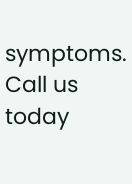symptoms. Call us today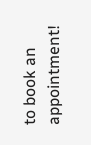to book an appointment!